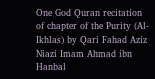One God Quran recitation of chapter of the Purity (Al-Ikhlas) by Qari Fahad Aziz Niazi Imam Ahmad ibn Hanbal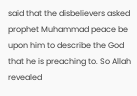said that the disbelievers asked prophet Muhammad peace be upon him to describe the God that he is preaching to. So Allah revealed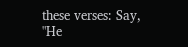these verses: Say, "He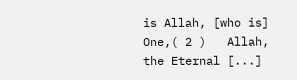is Allah, [who is] One,( 2 )   Allah, the Eternal [...]